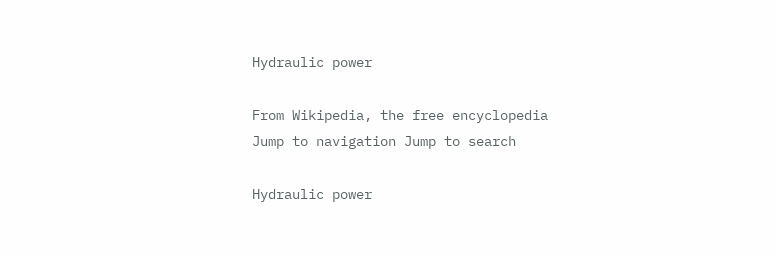Hydraulic power

From Wikipedia, the free encyclopedia
Jump to navigation Jump to search

Hydraulic power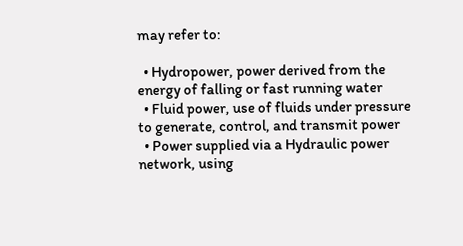may refer to:

  • Hydropower, power derived from the energy of falling or fast running water
  • Fluid power, use of fluids under pressure to generate, control, and transmit power
  • Power supplied via a Hydraulic power network, using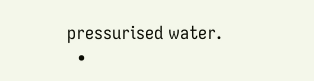pressurised water.
  •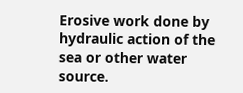Erosive work done by hydraulic action of the sea or other water source.